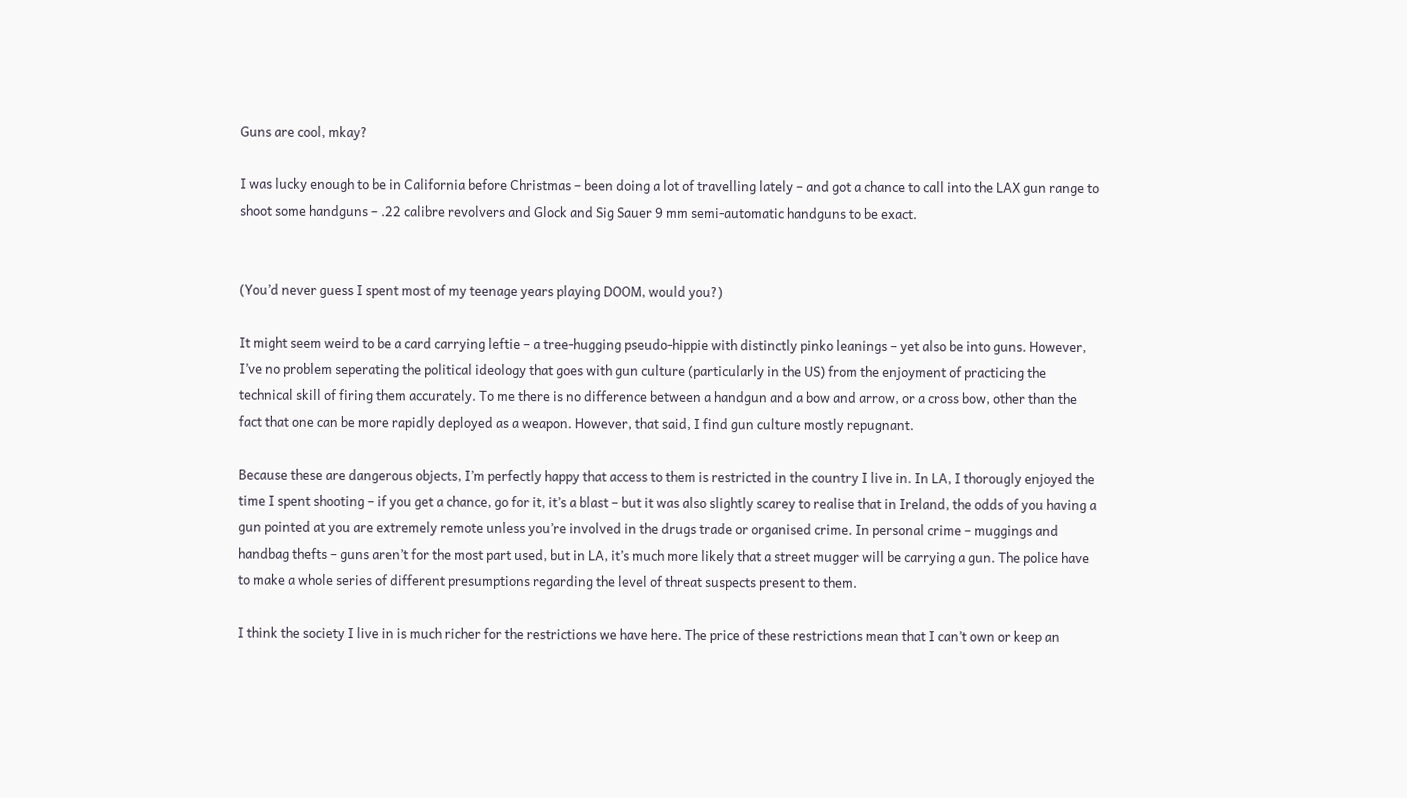Guns are cool, mkay?

I was lucky enough to be in California before Christmas – been doing a lot of travelling lately – and got a chance to call into the LAX gun range to shoot some handguns – .22 calibre revolvers and Glock and Sig Sauer 9 mm semi-automatic handguns to be exact.


(You’d never guess I spent most of my teenage years playing DOOM, would you?)

It might seem weird to be a card carrying leftie – a tree-hugging pseudo-hippie with distinctly pinko leanings – yet also be into guns. However, I’ve no problem seperating the political ideology that goes with gun culture (particularly in the US) from the enjoyment of practicing the technical skill of firing them accurately. To me there is no difference between a handgun and a bow and arrow, or a cross bow, other than the fact that one can be more rapidly deployed as a weapon. However, that said, I find gun culture mostly repugnant.

Because these are dangerous objects, I’m perfectly happy that access to them is restricted in the country I live in. In LA, I thorougly enjoyed the time I spent shooting – if you get a chance, go for it, it’s a blast – but it was also slightly scarey to realise that in Ireland, the odds of you having a gun pointed at you are extremely remote unless you’re involved in the drugs trade or organised crime. In personal crime – muggings and handbag thefts – guns aren’t for the most part used, but in LA, it’s much more likely that a street mugger will be carrying a gun. The police have to make a whole series of different presumptions regarding the level of threat suspects present to them.

I think the society I live in is much richer for the restrictions we have here. The price of these restrictions mean that I can’t own or keep an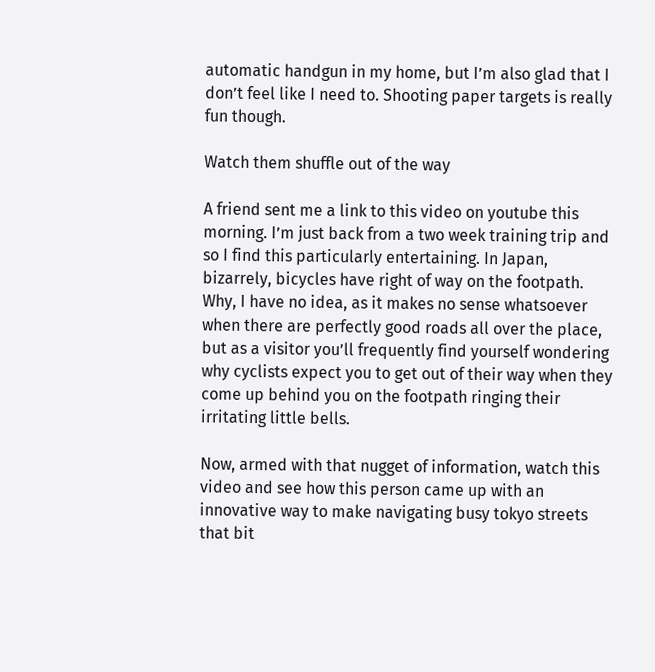automatic handgun in my home, but I’m also glad that I don’t feel like I need to. Shooting paper targets is really fun though.

Watch them shuffle out of the way

A friend sent me a link to this video on youtube this morning. I’m just back from a two week training trip and so I find this particularly entertaining. In Japan, bizarrely, bicycles have right of way on the footpath. Why, I have no idea, as it makes no sense whatsoever when there are perfectly good roads all over the place, but as a visitor you’ll frequently find yourself wondering why cyclists expect you to get out of their way when they come up behind you on the footpath ringing their irritating little bells.

Now, armed with that nugget of information, watch this video and see how this person came up with an innovative way to make navigating busy tokyo streets that bit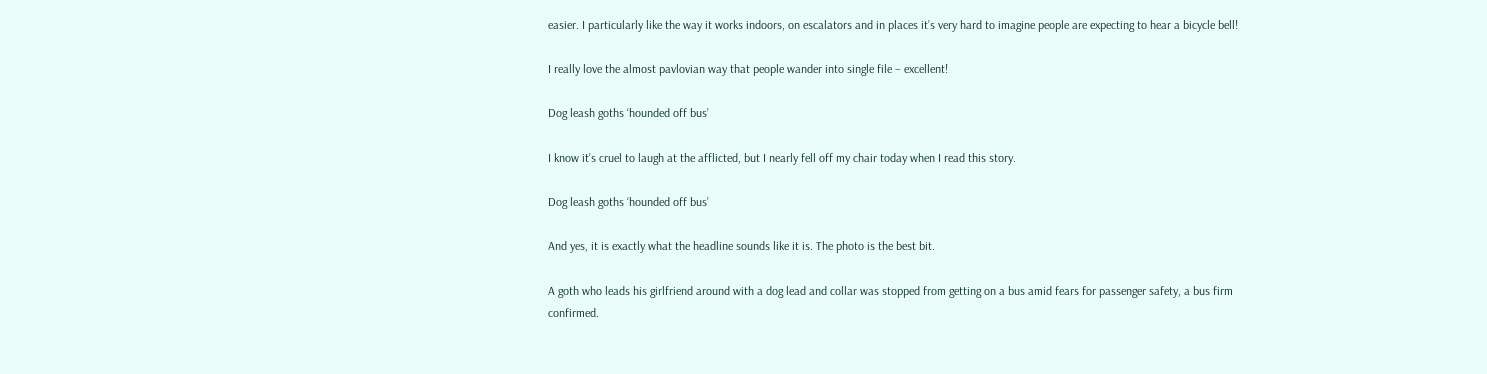easier. I particularly like the way it works indoors, on escalators and in places it’s very hard to imagine people are expecting to hear a bicycle bell!

I really love the almost pavlovian way that people wander into single file – excellent!

Dog leash goths ‘hounded off bus’

I know it’s cruel to laugh at the afflicted, but I nearly fell off my chair today when I read this story.

Dog leash goths ‘hounded off bus’

And yes, it is exactly what the headline sounds like it is. The photo is the best bit.

A goth who leads his girlfriend around with a dog lead and collar was stopped from getting on a bus amid fears for passenger safety, a bus firm confirmed.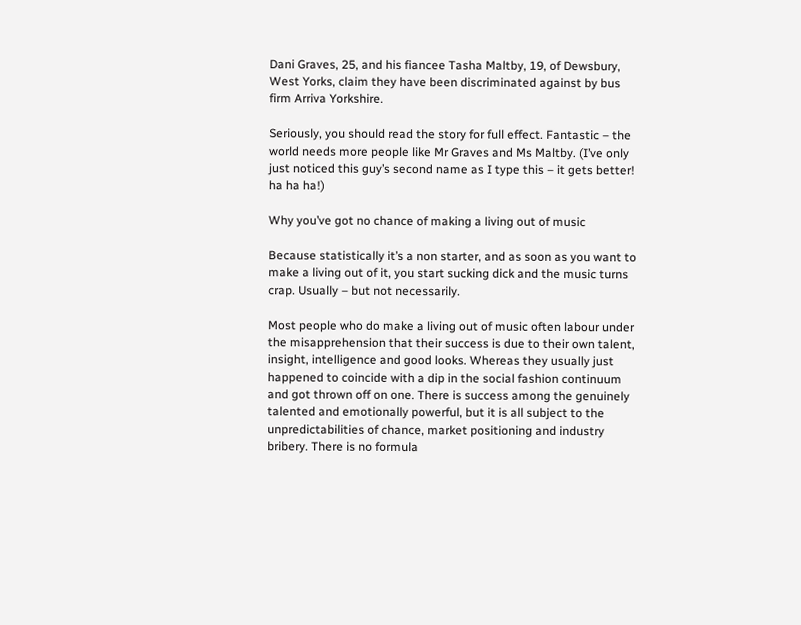Dani Graves, 25, and his fiancee Tasha Maltby, 19, of Dewsbury, West Yorks, claim they have been discriminated against by bus firm Arriva Yorkshire.

Seriously, you should read the story for full effect. Fantastic – the world needs more people like Mr Graves and Ms Maltby. (I’ve only just noticed this guy’s second name as I type this – it gets better! ha ha ha!)

Why you’ve got no chance of making a living out of music

Because statistically it’s a non starter, and as soon as you want to make a living out of it, you start sucking dick and the music turns crap. Usually – but not necessarily.

Most people who do make a living out of music often labour under the misapprehension that their success is due to their own talent, insight, intelligence and good looks. Whereas they usually just happened to coincide with a dip in the social fashion continuum and got thrown off on one. There is success among the genuinely talented and emotionally powerful, but it is all subject to the unpredictabilities of chance, market positioning and industry bribery. There is no formula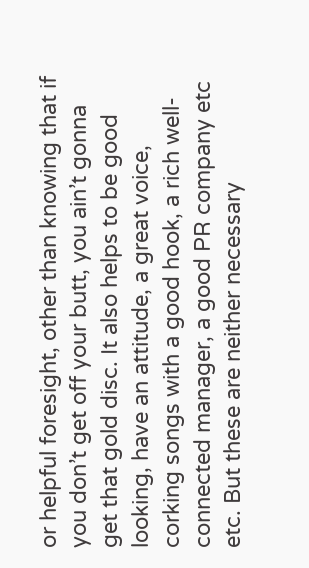or helpful foresight, other than knowing that if you don’t get off your butt, you ain’t gonna get that gold disc. It also helps to be good looking, have an attitude, a great voice, corking songs with a good hook, a rich well-connected manager, a good PR company etc etc. But these are neither necessary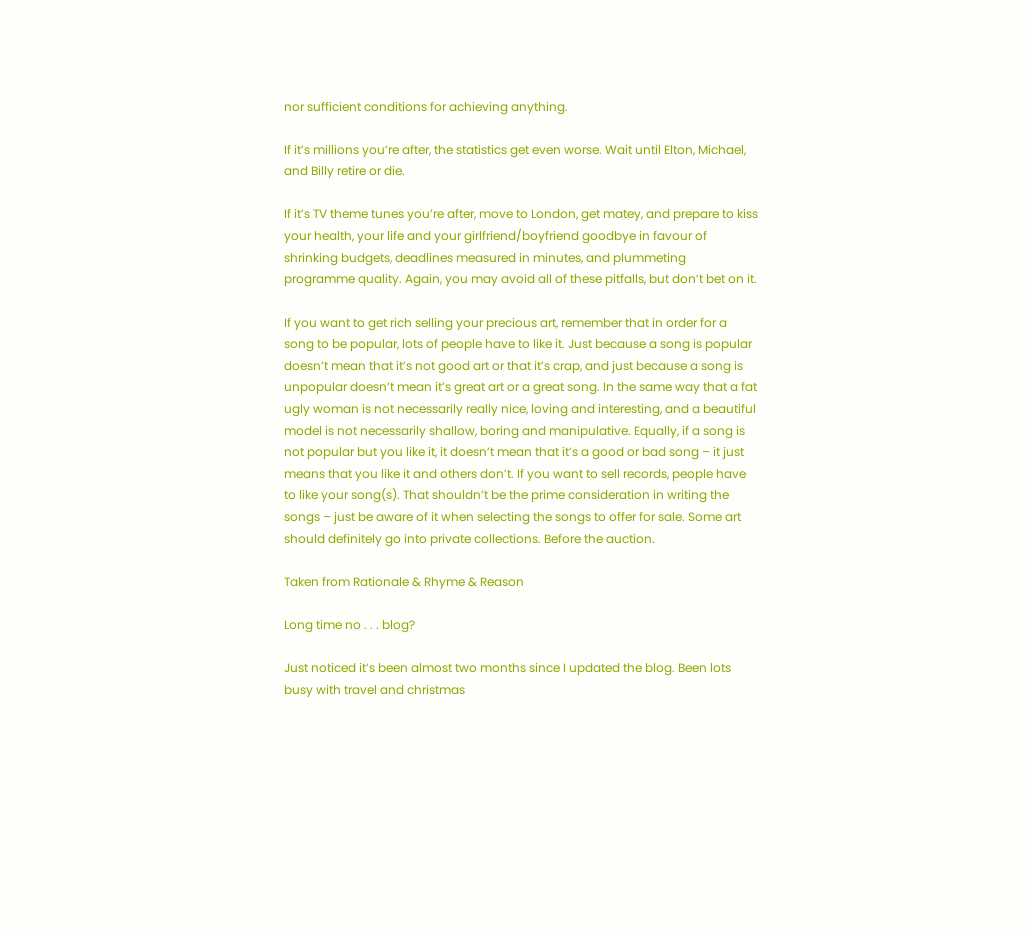nor sufficient conditions for achieving anything.

If it’s millions you’re after, the statistics get even worse. Wait until Elton, Michael, and Billy retire or die.

If it’s TV theme tunes you’re after, move to London, get matey, and prepare to kiss your health, your life and your girlfriend/boyfriend goodbye in favour of shrinking budgets, deadlines measured in minutes, and plummeting programme quality. Again, you may avoid all of these pitfalls, but don’t bet on it.

If you want to get rich selling your precious art, remember that in order for a song to be popular, lots of people have to like it. Just because a song is popular doesn’t mean that it’s not good art or that it’s crap, and just because a song is unpopular doesn’t mean it’s great art or a great song. In the same way that a fat ugly woman is not necessarily really nice, loving and interesting, and a beautiful model is not necessarily shallow, boring and manipulative. Equally, if a song is not popular but you like it, it doesn’t mean that it’s a good or bad song – it just means that you like it and others don’t. If you want to sell records, people have to like your song(s). That shouldn’t be the prime consideration in writing the songs – just be aware of it when selecting the songs to offer for sale. Some art should definitely go into private collections. Before the auction.

Taken from Rationale & Rhyme & Reason

Long time no . . . blog?

Just noticed it’s been almost two months since I updated the blog. Been lots busy with travel and christmas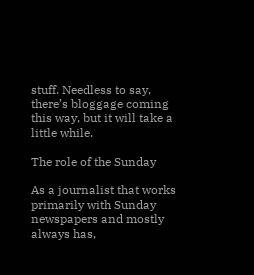stuff. Needless to say, there’s bloggage coming this way, but it will take a little while.

The role of the Sunday

As a journalist that works primarily with Sunday newspapers and mostly always has,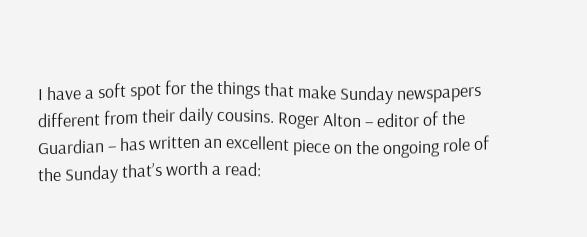I have a soft spot for the things that make Sunday newspapers different from their daily cousins. Roger Alton – editor of the Guardian – has written an excellent piece on the ongoing role of the Sunday that’s worth a read: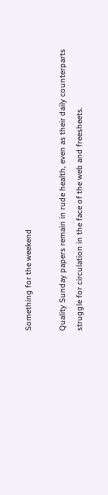Something for the weekend

Quality Sunday papers remain in rude health, even as their daily counterparts struggle for circulation in the face of the web and freesheets.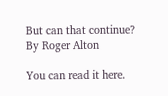But can that continue? By Roger Alton

You can read it here.